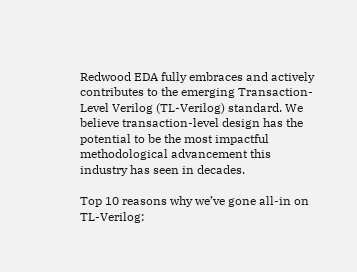Redwood EDA fully embraces and actively contributes to the emerging Transaction-Level Verilog (TL-Verilog) standard. We believe transaction-level design has the potential to be the most impactful methodological advancement this industry has seen in decades.

Top 10 reasons why we’ve gone all-in on TL-Verilog: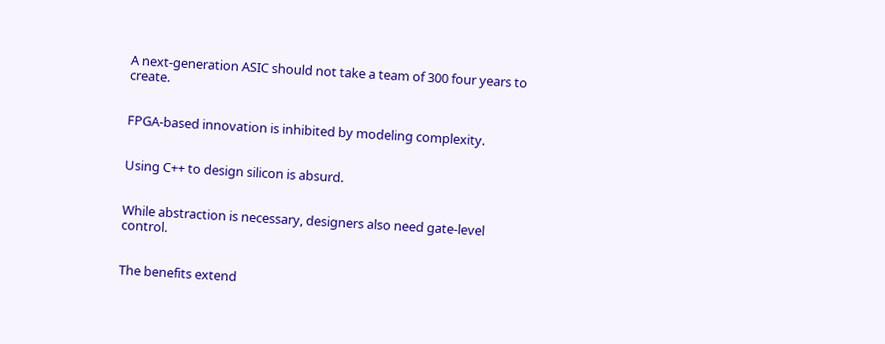A next-generation ASIC should not take a team of 300 four years to create.


FPGA-based innovation is inhibited by modeling complexity.


Using C++ to design silicon is absurd.


While abstraction is necessary, designers also need gate-level control.


The benefits extend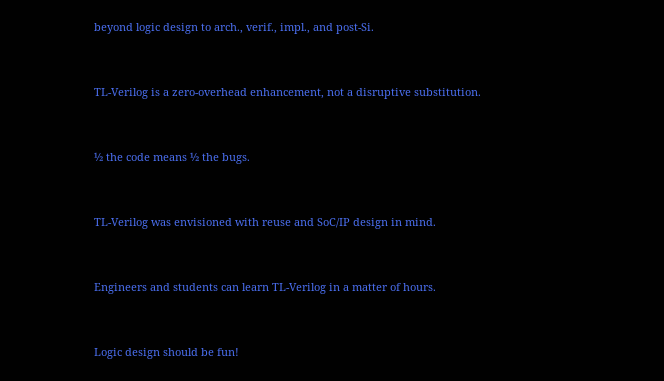beyond logic design to arch., verif., impl., and post-Si.


TL-Verilog is a zero-overhead enhancement, not a disruptive substitution.


½ the code means ½ the bugs.


TL-Verilog was envisioned with reuse and SoC/IP design in mind.


Engineers and students can learn TL-Verilog in a matter of hours.


Logic design should be fun!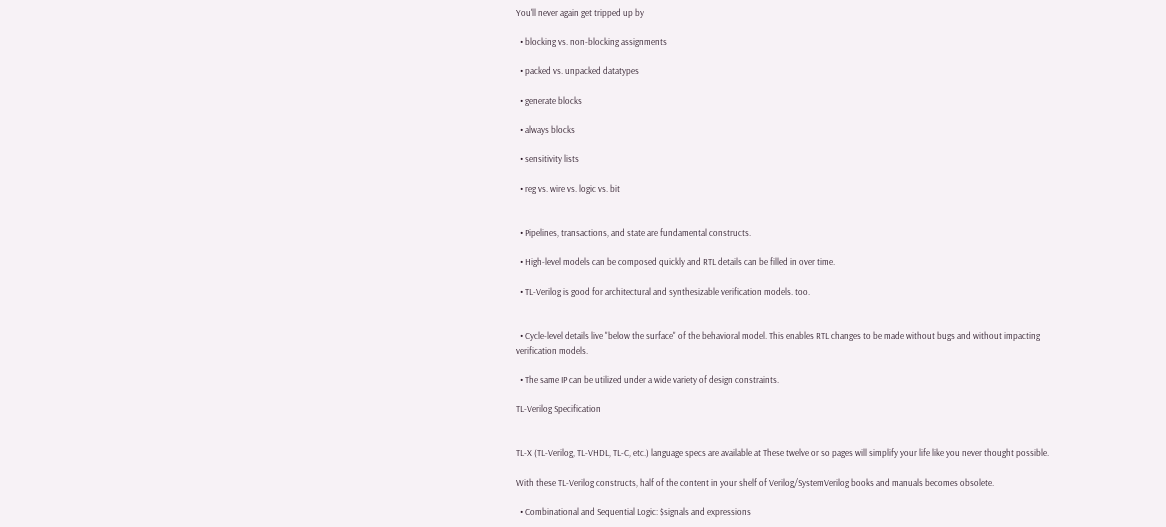You'll never again get tripped up by

  • blocking vs. non-blocking assignments

  • packed vs. unpacked datatypes

  • generate blocks

  • always blocks

  • sensitivity lists

  • reg vs. wire vs. logic vs. bit


  • Pipelines, transactions, and state are fundamental constructs.

  • High-level models can be composed quickly and RTL details can be filled in over time.

  • TL-Verilog is good for architectural and synthesizable verification models. too.


  • Cycle-level details live "below the surface" of the behavioral model. This enables RTL changes to be made without bugs and without impacting verification models.

  • The same IP can be utilized under a wide variety of design constraints.

TL-Verilog Specification


TL-X (TL-Verilog, TL-VHDL, TL-C, etc.) language specs are available at These twelve or so pages will simplify your life like you never thought possible.

With these TL-Verilog constructs, half of the content in your shelf of Verilog/SystemVerilog books and manuals becomes obsolete.

  • Combinational and Sequential Logic: $signals and expressions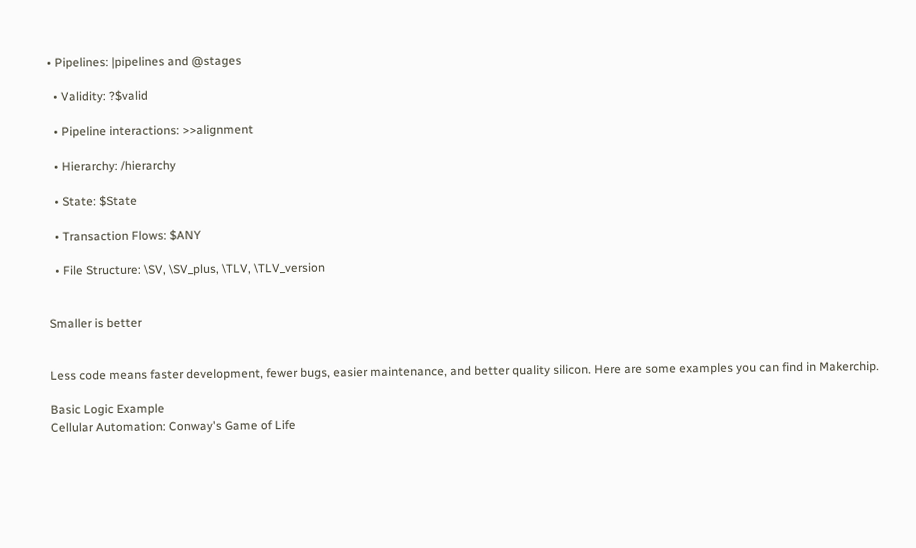• Pipelines: |pipelines and @stages

  • Validity: ?$valid

  • Pipeline interactions: >>alignment

  • Hierarchy: /hierarchy

  • State: $State

  • Transaction Flows: $ANY

  • File Structure: \SV, \SV_plus, \TLV, \TLV_version


Smaller is better


Less code means faster development, fewer bugs, easier maintenance, and better quality silicon. Here are some examples you can find in Makerchip.

Basic Logic Example
Cellular Automation: Conway's Game of Life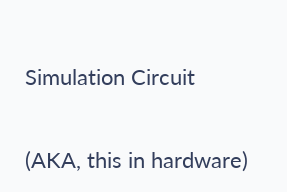Simulation Circuit

(AKA, this in hardware)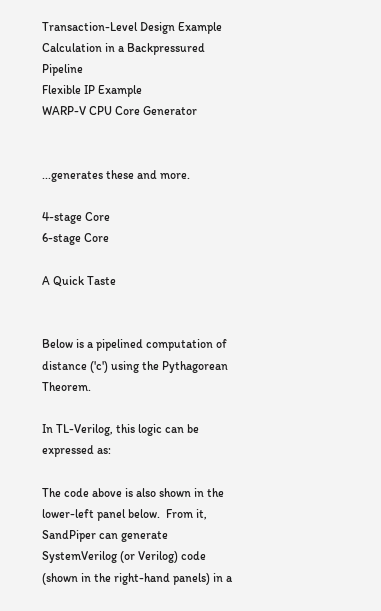Transaction-Level Design Example
Calculation in a Backpressured Pipeline
Flexible IP Example
WARP-V CPU Core Generator


...generates these and more.

4-stage Core
6-stage Core

A Quick Taste


Below is a pipelined computation of distance ('c') using the Pythagorean Theorem.

In TL-Verilog, this logic can be expressed as:

The code above is also shown in the lower-left panel below.  From it, SandPiper can generate SystemVerilog (or Verilog) code (shown in the right-hand panels) in a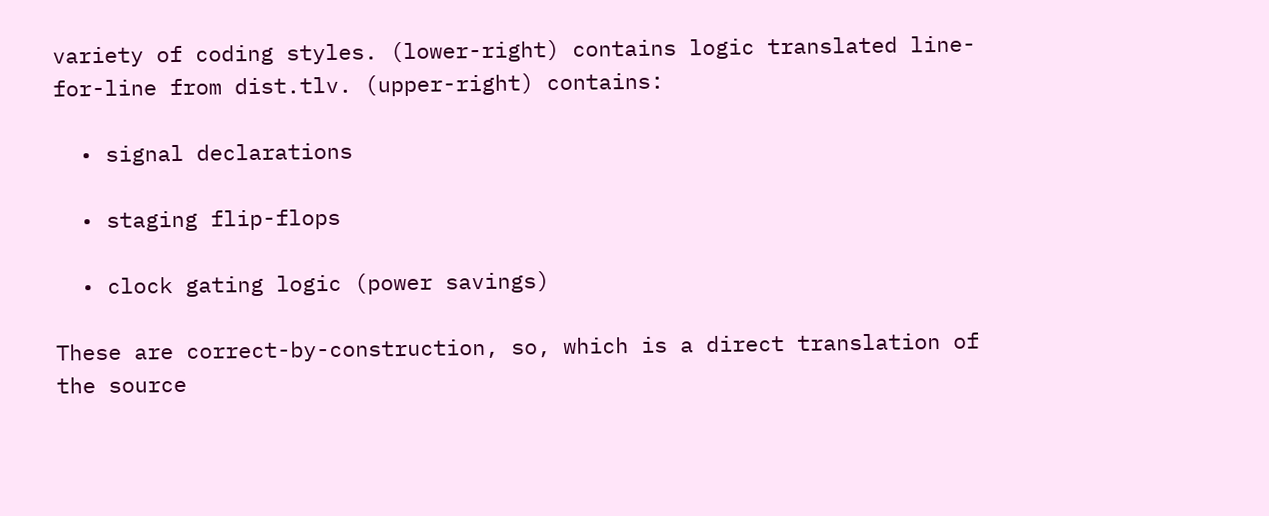variety of coding styles. (lower-right) contains logic translated line-for-line from dist.tlv. (upper-right) contains:

  • signal declarations

  • staging flip-flops

  • clock gating logic (power savings)

These are correct-by-construction, so, which is a direct translation of the source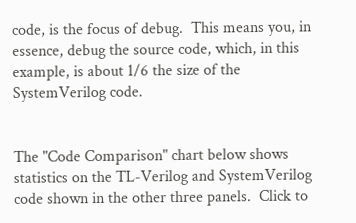code, is the focus of debug.  This means you, in essence, debug the source code, which, in this example, is about 1/6 the size of the SystemVerilog code.


The "Code Comparison" chart below shows statistics on the TL-Verilog and SystemVerilog code shown in the other three panels.  Click to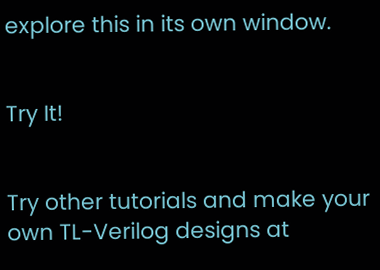explore this in its own window.


Try It!


Try other tutorials and make your own TL-Verilog designs at